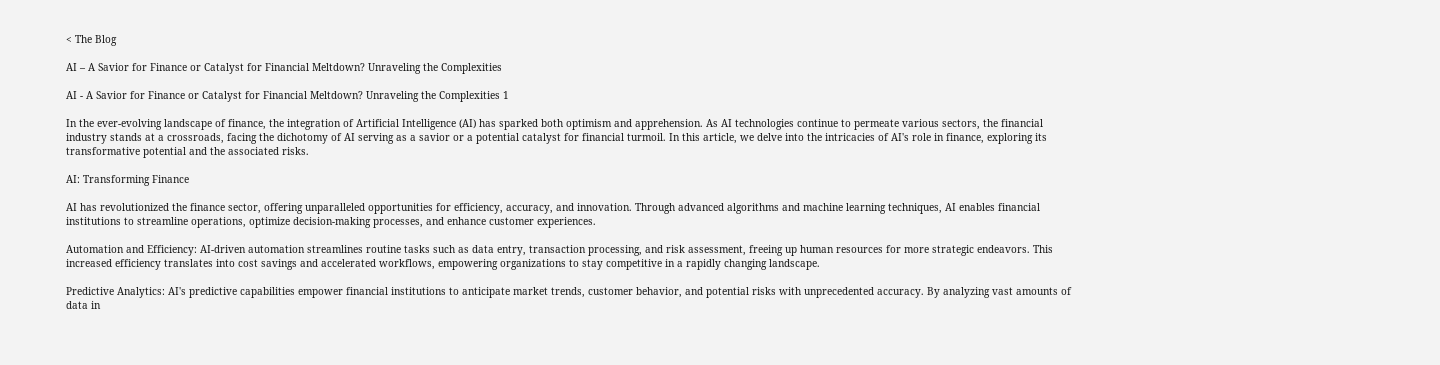< The Blog

AI – A Savior for Finance or Catalyst for Financial Meltdown? Unraveling the Complexities

AI - A Savior for Finance or Catalyst for Financial Meltdown? Unraveling the Complexities 1

In the ever-evolving landscape of finance, the integration of Artificial Intelligence (AI) has sparked both optimism and apprehension. As AI technologies continue to permeate various sectors, the financial industry stands at a crossroads, facing the dichotomy of AI serving as a savior or a potential catalyst for financial turmoil. In this article, we delve into the intricacies of AI's role in finance, exploring its transformative potential and the associated risks.

AI: Transforming Finance

AI has revolutionized the finance sector, offering unparalleled opportunities for efficiency, accuracy, and innovation. Through advanced algorithms and machine learning techniques, AI enables financial institutions to streamline operations, optimize decision-making processes, and enhance customer experiences.

Automation and Efficiency: AI-driven automation streamlines routine tasks such as data entry, transaction processing, and risk assessment, freeing up human resources for more strategic endeavors. This increased efficiency translates into cost savings and accelerated workflows, empowering organizations to stay competitive in a rapidly changing landscape.

Predictive Analytics: AI's predictive capabilities empower financial institutions to anticipate market trends, customer behavior, and potential risks with unprecedented accuracy. By analyzing vast amounts of data in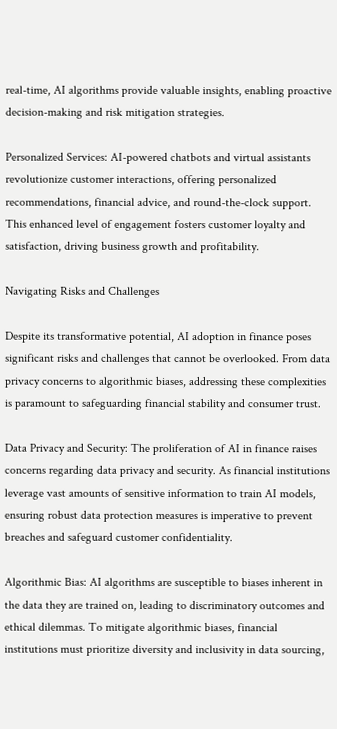real-time, AI algorithms provide valuable insights, enabling proactive decision-making and risk mitigation strategies.

Personalized Services: AI-powered chatbots and virtual assistants revolutionize customer interactions, offering personalized recommendations, financial advice, and round-the-clock support. This enhanced level of engagement fosters customer loyalty and satisfaction, driving business growth and profitability.

Navigating Risks and Challenges

Despite its transformative potential, AI adoption in finance poses significant risks and challenges that cannot be overlooked. From data privacy concerns to algorithmic biases, addressing these complexities is paramount to safeguarding financial stability and consumer trust.

Data Privacy and Security: The proliferation of AI in finance raises concerns regarding data privacy and security. As financial institutions leverage vast amounts of sensitive information to train AI models, ensuring robust data protection measures is imperative to prevent breaches and safeguard customer confidentiality.

Algorithmic Bias: AI algorithms are susceptible to biases inherent in the data they are trained on, leading to discriminatory outcomes and ethical dilemmas. To mitigate algorithmic biases, financial institutions must prioritize diversity and inclusivity in data sourcing,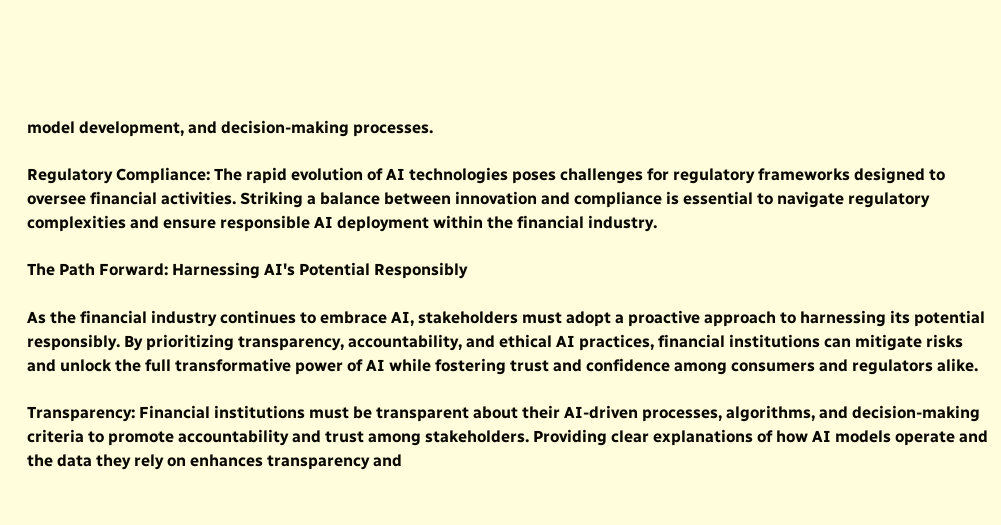model development, and decision-making processes.

Regulatory Compliance: The rapid evolution of AI technologies poses challenges for regulatory frameworks designed to oversee financial activities. Striking a balance between innovation and compliance is essential to navigate regulatory complexities and ensure responsible AI deployment within the financial industry.

The Path Forward: Harnessing AI's Potential Responsibly

As the financial industry continues to embrace AI, stakeholders must adopt a proactive approach to harnessing its potential responsibly. By prioritizing transparency, accountability, and ethical AI practices, financial institutions can mitigate risks and unlock the full transformative power of AI while fostering trust and confidence among consumers and regulators alike.

Transparency: Financial institutions must be transparent about their AI-driven processes, algorithms, and decision-making criteria to promote accountability and trust among stakeholders. Providing clear explanations of how AI models operate and the data they rely on enhances transparency and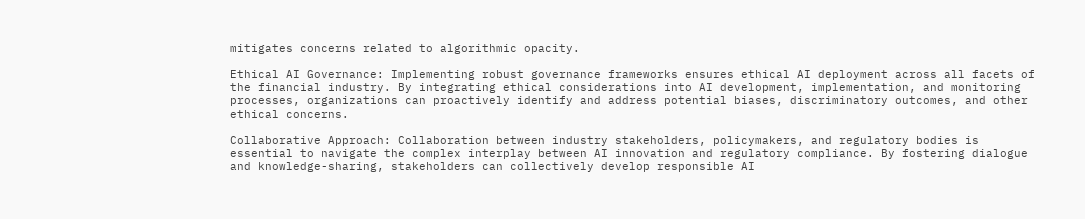mitigates concerns related to algorithmic opacity.

Ethical AI Governance: Implementing robust governance frameworks ensures ethical AI deployment across all facets of the financial industry. By integrating ethical considerations into AI development, implementation, and monitoring processes, organizations can proactively identify and address potential biases, discriminatory outcomes, and other ethical concerns.

Collaborative Approach: Collaboration between industry stakeholders, policymakers, and regulatory bodies is essential to navigate the complex interplay between AI innovation and regulatory compliance. By fostering dialogue and knowledge-sharing, stakeholders can collectively develop responsible AI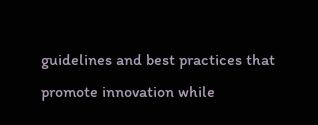guidelines and best practices that promote innovation while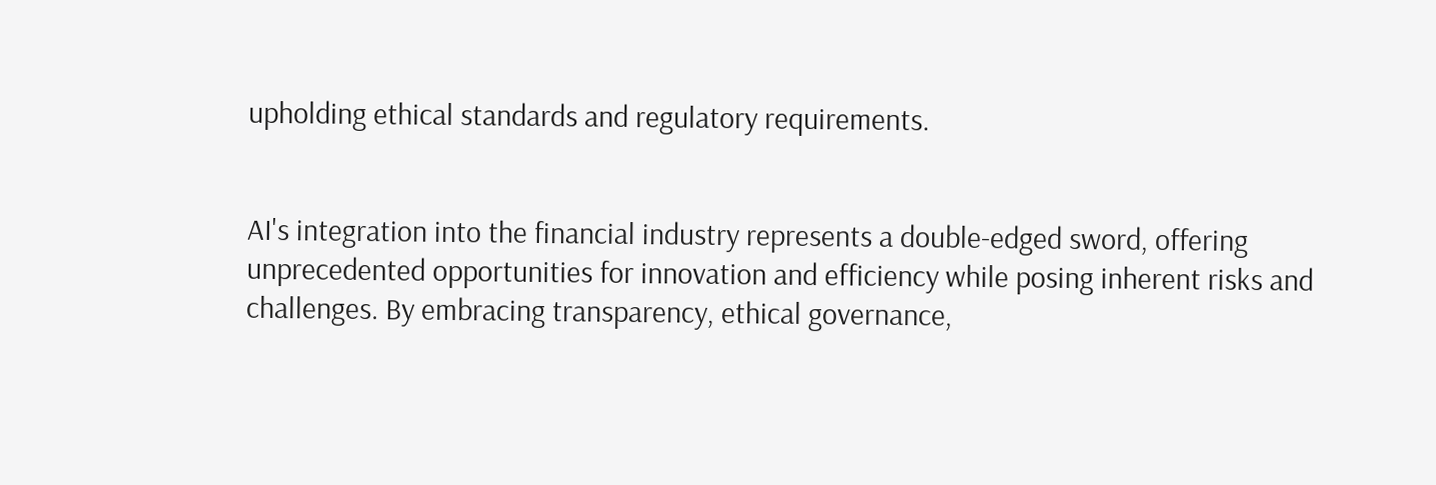upholding ethical standards and regulatory requirements.


AI's integration into the financial industry represents a double-edged sword, offering unprecedented opportunities for innovation and efficiency while posing inherent risks and challenges. By embracing transparency, ethical governance,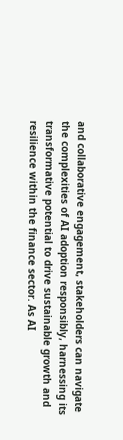and collaborative engagement, stakeholders can navigate the complexities of AI adoption responsibly, harnessing its transformative potential to drive sustainable growth and resilience within the finance sector. As AI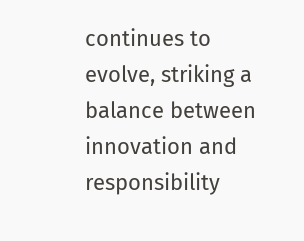continues to evolve, striking a balance between innovation and responsibility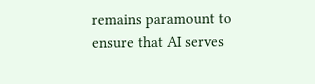remains paramount to ensure that AI serves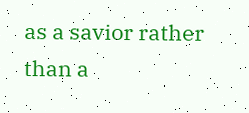as a savior rather than a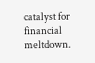catalyst for financial meltdown.